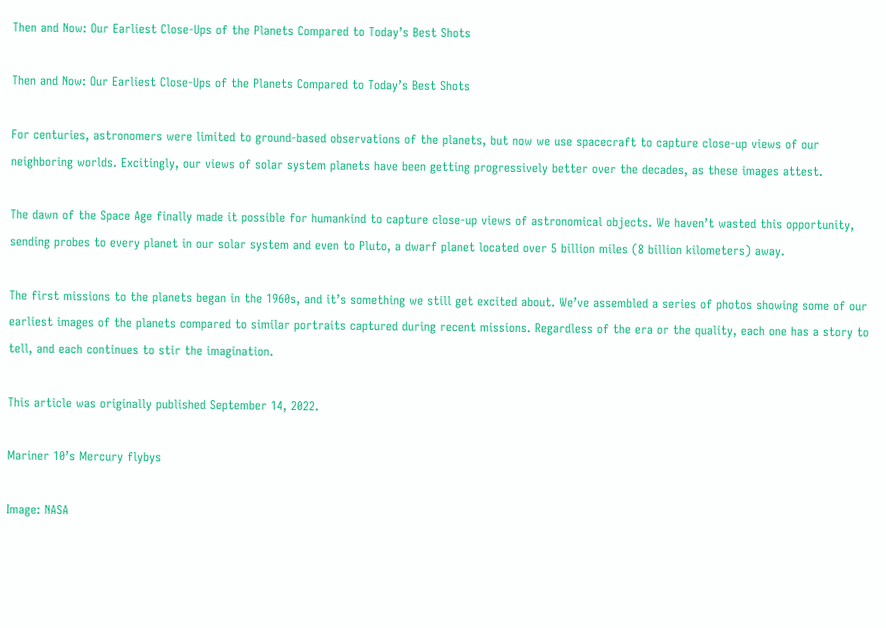Then and Now: Our Earliest Close-Ups of the Planets Compared to Today’s Best Shots

Then and Now: Our Earliest Close-Ups of the Planets Compared to Today’s Best Shots

For centuries, astronomers were limited to ground-based observations of the planets, but now we use spacecraft to capture close-up views of our neighboring worlds. Excitingly, our views of solar system planets have been getting progressively better over the decades, as these images attest.

The dawn of the Space Age finally made it possible for humankind to capture close-up views of astronomical objects. We haven’t wasted this opportunity, sending probes to every planet in our solar system and even to Pluto, a dwarf planet located over 5 billion miles (8 billion kilometers) away.

The first missions to the planets began in the 1960s, and it’s something we still get excited about. We’ve assembled a series of photos showing some of our earliest images of the planets compared to similar portraits captured during recent missions. Regardless of the era or the quality, each one has a story to tell, and each continues to stir the imagination.

This article was originally published September 14, 2022.

Mariner 10’s Mercury flybys

Image: NASA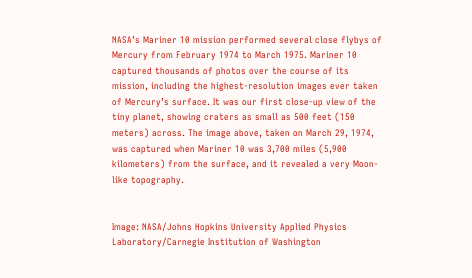NASA’s Mariner 10 mission performed several close flybys of Mercury from February 1974 to March 1975. Mariner 10 captured thousands of photos over the course of its mission, including the highest-resolution images ever taken of Mercury’s surface. It was our first close-up view of the tiny planet, showing craters as small as 500 feet (150 meters) across. The image above, taken on March 29, 1974, was captured when Mariner 10 was 3,700 miles (5,900 kilometers) from the surface, and it revealed a very Moon-like topography.


Image: NASA/Johns Hopkins University Applied Physics Laboratory/Carnegie Institution of Washington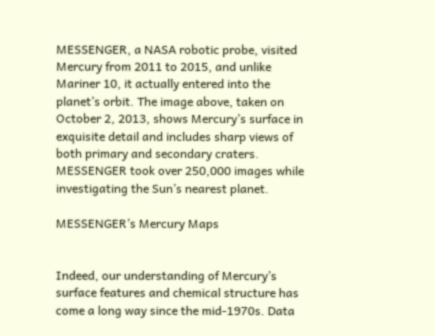MESSENGER, a NASA robotic probe, visited Mercury from 2011 to 2015, and unlike Mariner 10, it actually entered into the planet’s orbit. The image above, taken on October 2, 2013, shows Mercury’s surface in exquisite detail and includes sharp views of both primary and secondary craters. MESSENGER took over 250,000 images while investigating the Sun’s nearest planet.

MESSENGER’s Mercury Maps


Indeed, our understanding of Mercury’s surface features and chemical structure has come a long way since the mid-1970s. Data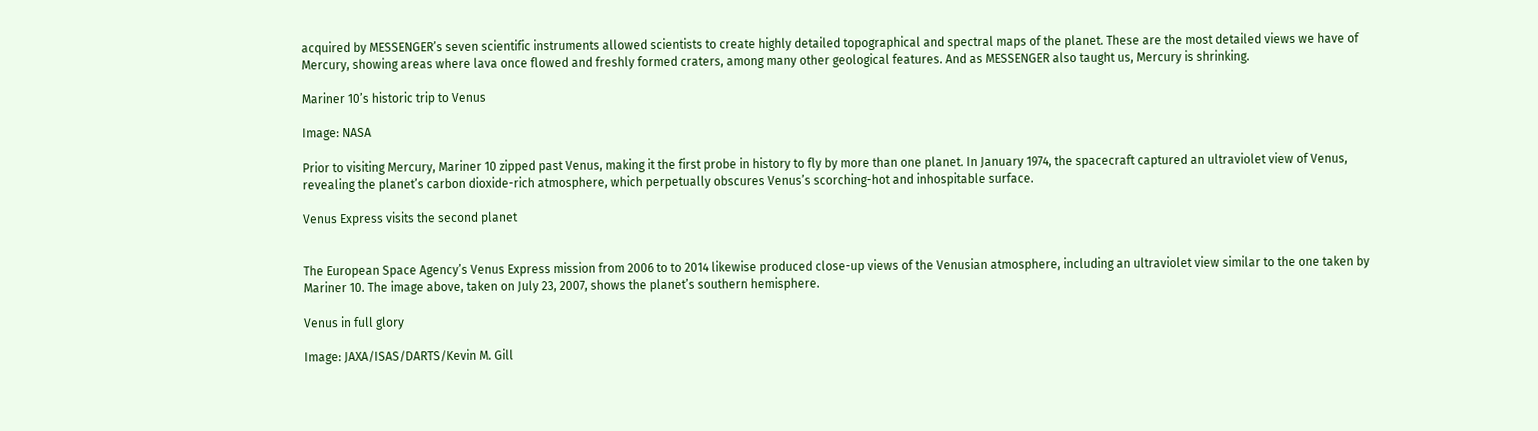acquired by MESSENGER’s seven scientific instruments allowed scientists to create highly detailed topographical and spectral maps of the planet. These are the most detailed views we have of Mercury, showing areas where lava once flowed and freshly formed craters, among many other geological features. And as MESSENGER also taught us, Mercury is shrinking.

Mariner 10’s historic trip to Venus

Image: NASA

Prior to visiting Mercury, Mariner 10 zipped past Venus, making it the first probe in history to fly by more than one planet. In January 1974, the spacecraft captured an ultraviolet view of Venus, revealing the planet’s carbon dioxide-rich atmosphere, which perpetually obscures Venus’s scorching-hot and inhospitable surface.

Venus Express visits the second planet


The European Space Agency’s Venus Express mission from 2006 to to 2014 likewise produced close-up views of the Venusian atmosphere, including an ultraviolet view similar to the one taken by Mariner 10. The image above, taken on July 23, 2007, shows the planet’s southern hemisphere.

Venus in full glory

Image: JAXA/ISAS/DARTS/Kevin M. Gill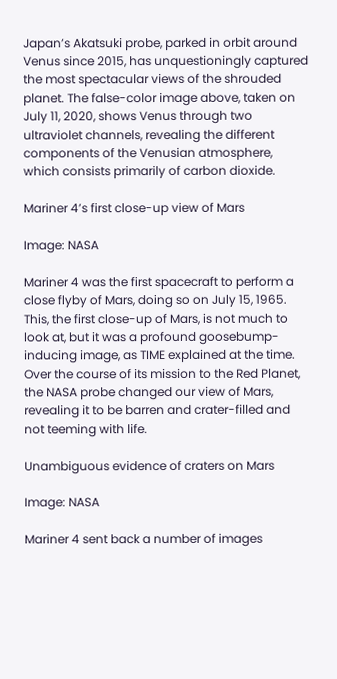Japan’s Akatsuki probe, parked in orbit around Venus since 2015, has unquestioningly captured the most spectacular views of the shrouded planet. The false-color image above, taken on July 11, 2020, shows Venus through two ultraviolet channels, revealing the different components of the Venusian atmosphere, which consists primarily of carbon dioxide.

Mariner 4’s first close-up view of Mars

Image: NASA

Mariner 4 was the first spacecraft to perform a close flyby of Mars, doing so on July 15, 1965. This, the first close-up of Mars, is not much to look at, but it was a profound goosebump-inducing image, as TIME explained at the time. Over the course of its mission to the Red Planet, the NASA probe changed our view of Mars, revealing it to be barren and crater-filled and not teeming with life.

Unambiguous evidence of craters on Mars

Image: NASA

Mariner 4 sent back a number of images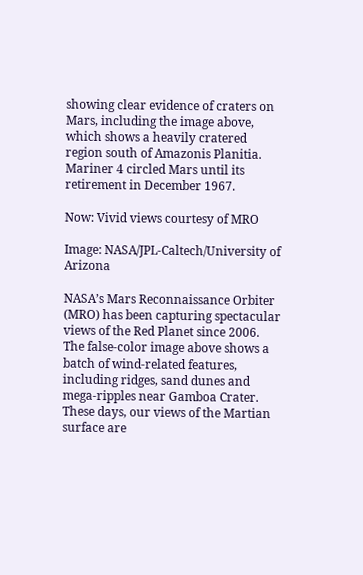showing clear evidence of craters on Mars, including the image above, which shows a heavily cratered region south of Amazonis Planitia. Mariner 4 circled Mars until its retirement in December 1967.

Now: Vivid views courtesy of MRO

Image: NASA/JPL-Caltech/University of Arizona

NASA’s Mars Reconnaissance Orbiter (MRO) has been capturing spectacular views of the Red Planet since 2006. The false-color image above shows a batch of wind-related features, including ridges, sand dunes and mega-ripples near Gamboa Crater. These days, our views of the Martian surface are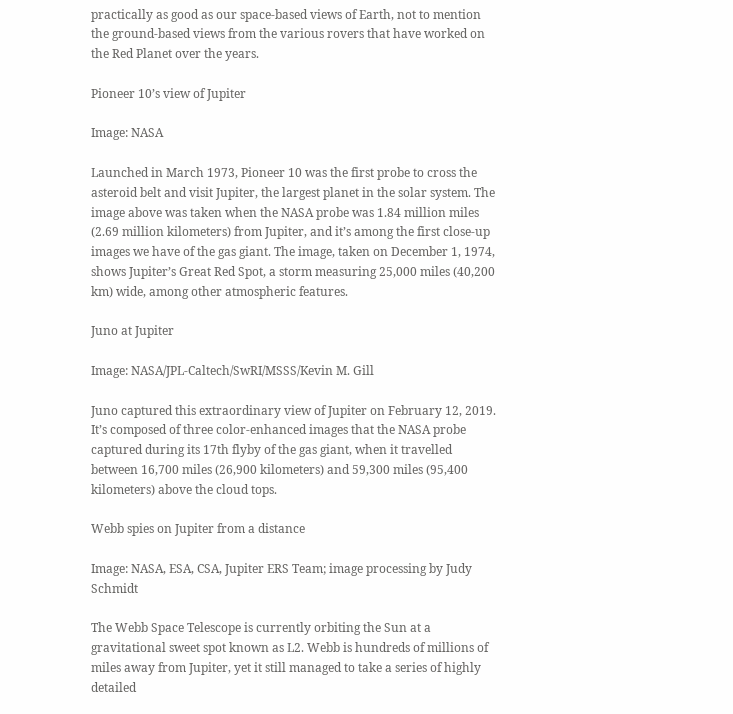practically as good as our space-based views of Earth, not to mention the ground-based views from the various rovers that have worked on the Red Planet over the years.

Pioneer 10’s view of Jupiter

Image: NASA

Launched in March 1973, Pioneer 10 was the first probe to cross the asteroid belt and visit Jupiter, the largest planet in the solar system. The image above was taken when the NASA probe was 1.84 million miles (2.69 million kilometers) from Jupiter, and it’s among the first close-up images we have of the gas giant. The image, taken on December 1, 1974, shows Jupiter’s Great Red Spot, a storm measuring 25,000 miles (40,200 km) wide, among other atmospheric features.

Juno at Jupiter

Image: NASA/JPL-Caltech/SwRI/MSSS/Kevin M. Gill

Juno captured this extraordinary view of Jupiter on February 12, 2019. It’s composed of three color-enhanced images that the NASA probe captured during its 17th flyby of the gas giant, when it travelled between 16,700 miles (26,900 kilometers) and 59,300 miles (95,400 kilometers) above the cloud tops.

Webb spies on Jupiter from a distance

Image: NASA, ESA, CSA, Jupiter ERS Team; image processing by Judy Schmidt

The Webb Space Telescope is currently orbiting the Sun at a gravitational sweet spot known as L2. Webb is hundreds of millions of miles away from Jupiter, yet it still managed to take a series of highly detailed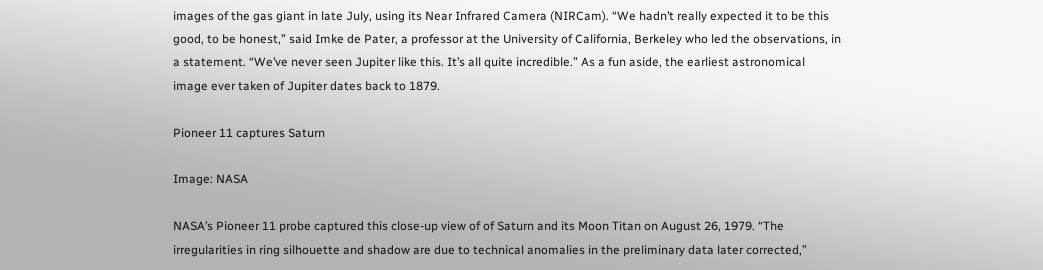images of the gas giant in late July, using its Near Infrared Camera (NIRCam). “We hadn’t really expected it to be this good, to be honest,” said Imke de Pater, a professor at the University of California, Berkeley who led the observations, in a statement. “We’ve never seen Jupiter like this. It’s all quite incredible.” As a fun aside, the earliest astronomical image ever taken of Jupiter dates back to 1879.

Pioneer 11 captures Saturn

Image: NASA

NASA’s Pioneer 11 probe captured this close-up view of of Saturn and its Moon Titan on August 26, 1979. “The irregularities in ring silhouette and shadow are due to technical anomalies in the preliminary data later corrected,”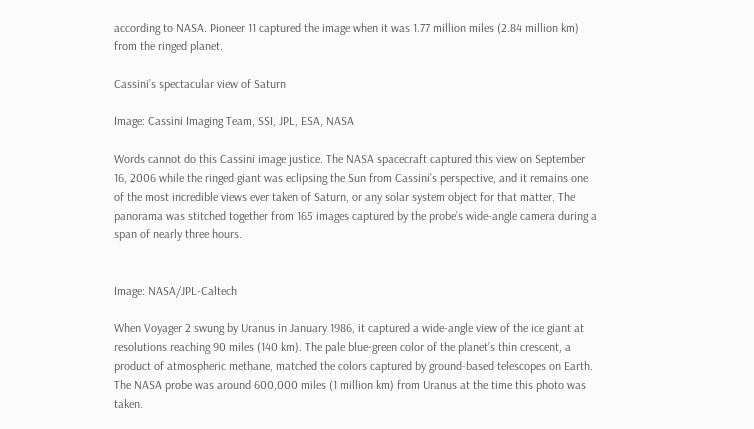according to NASA. Pioneer 11 captured the image when it was 1.77 million miles (2.84 million km) from the ringed planet.

Cassini’s spectacular view of Saturn

Image: Cassini Imaging Team, SSI, JPL, ESA, NASA

Words cannot do this Cassini image justice. The NASA spacecraft captured this view on September 16, 2006 while the ringed giant was eclipsing the Sun from Cassini’s perspective, and it remains one of the most incredible views ever taken of Saturn, or any solar system object for that matter. The panorama was stitched together from 165 images captured by the probe’s wide-angle camera during a span of nearly three hours.


Image: NASA/JPL-Caltech

When Voyager 2 swung by Uranus in January 1986, it captured a wide-angle view of the ice giant at resolutions reaching 90 miles (140 km). The pale blue-green color of the planet’s thin crescent, a product of atmospheric methane, matched the colors captured by ground-based telescopes on Earth. The NASA probe was around 600,000 miles (1 million km) from Uranus at the time this photo was taken.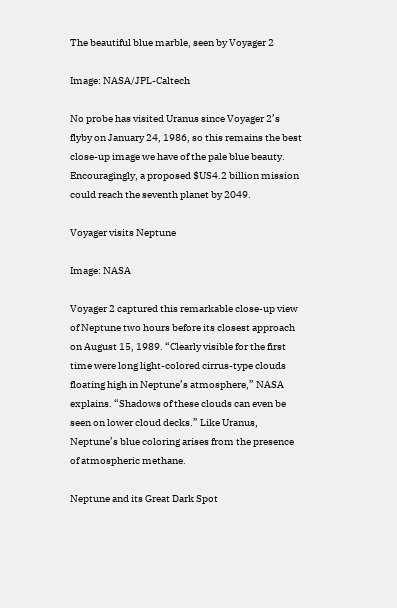The beautiful blue marble, seen by Voyager 2

Image: NASA/JPL-Caltech

No probe has visited Uranus since Voyager 2’s flyby on January 24, 1986, so this remains the best close-up image we have of the pale blue beauty. Encouragingly, a proposed $US4.2 billion mission could reach the seventh planet by 2049.

Voyager visits Neptune

Image: NASA

Voyager 2 captured this remarkable close-up view of Neptune two hours before its closest approach on August 15, 1989. “Clearly visible for the first time were long light-colored cirrus-type clouds floating high in Neptune’s atmosphere,” NASA explains. “Shadows of these clouds can even be seen on lower cloud decks.” Like Uranus, Neptune’s blue coloring arises from the presence of atmospheric methane.

Neptune and its Great Dark Spot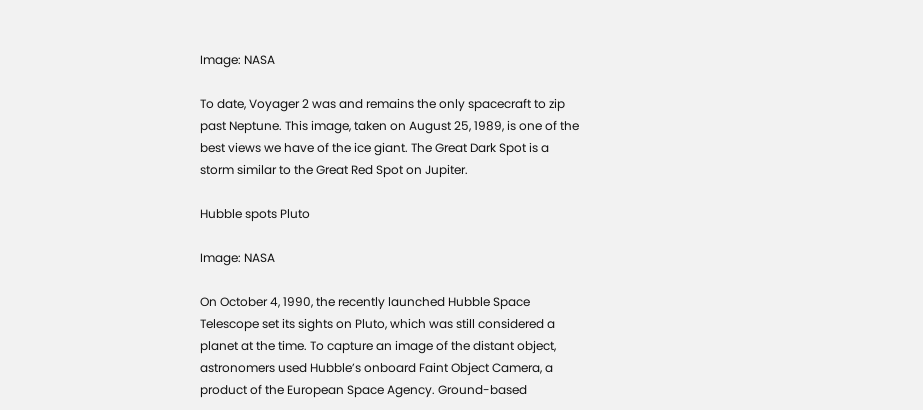Image: NASA

To date, Voyager 2 was and remains the only spacecraft to zip past Neptune. This image, taken on August 25, 1989, is one of the best views we have of the ice giant. The Great Dark Spot is a storm similar to the Great Red Spot on Jupiter.

Hubble spots Pluto

Image: NASA

On October 4, 1990, the recently launched Hubble Space Telescope set its sights on Pluto, which was still considered a planet at the time. To capture an image of the distant object, astronomers used Hubble’s onboard Faint Object Camera, a product of the European Space Agency. Ground-based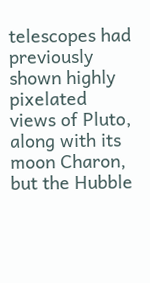telescopes had previously shown highly pixelated views of Pluto, along with its moon Charon, but the Hubble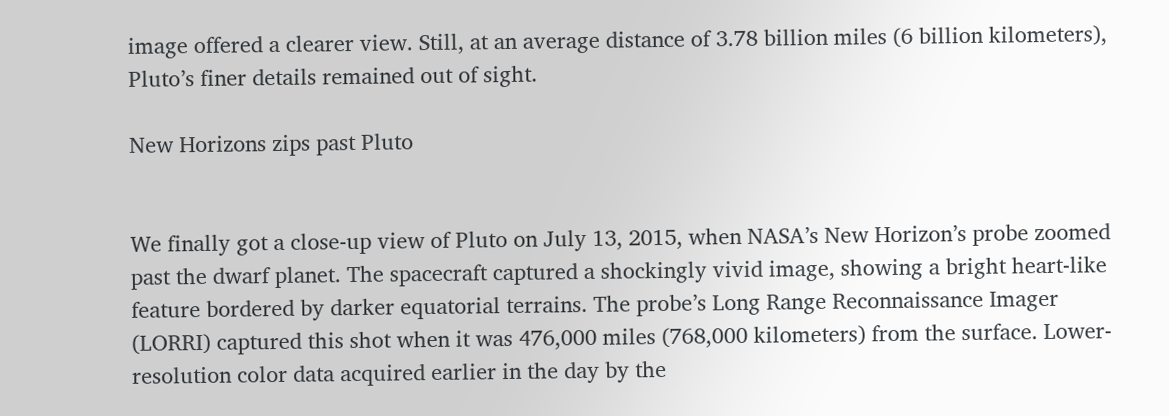image offered a clearer view. Still, at an average distance of 3.78 billion miles (6 billion kilometers), Pluto’s finer details remained out of sight.

New Horizons zips past Pluto


We finally got a close-up view of Pluto on July 13, 2015, when NASA’s New Horizon’s probe zoomed past the dwarf planet. The spacecraft captured a shockingly vivid image, showing a bright heart-like feature bordered by darker equatorial terrains. The probe’s Long Range Reconnaissance Imager (LORRI) captured this shot when it was 476,000 miles (768,000 kilometers) from the surface. Lower-resolution color data acquired earlier in the day by the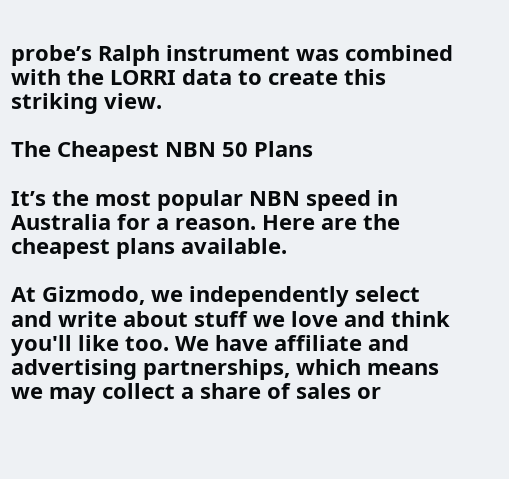probe’s Ralph instrument was combined with the LORRI data to create this striking view.

The Cheapest NBN 50 Plans

It’s the most popular NBN speed in Australia for a reason. Here are the cheapest plans available.

At Gizmodo, we independently select and write about stuff we love and think you'll like too. We have affiliate and advertising partnerships, which means we may collect a share of sales or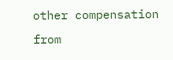other compensation from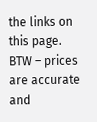the links on this page. BTW – prices are accurate and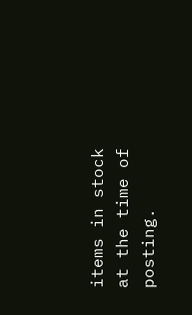items in stock at the time of posting.